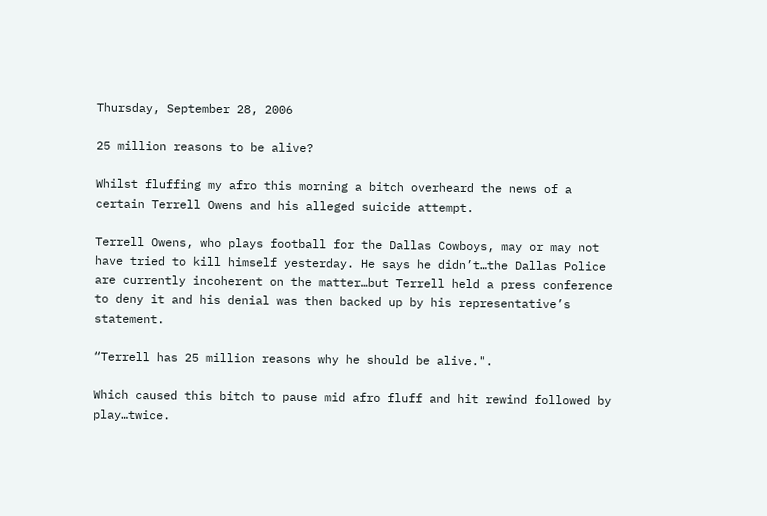Thursday, September 28, 2006

25 million reasons to be alive?

Whilst fluffing my afro this morning a bitch overheard the news of a certain Terrell Owens and his alleged suicide attempt.

Terrell Owens, who plays football for the Dallas Cowboys, may or may not have tried to kill himself yesterday. He says he didn’t…the Dallas Police are currently incoherent on the matter…but Terrell held a press conference to deny it and his denial was then backed up by his representative’s statement.

“Terrell has 25 million reasons why he should be alive.".

Which caused this bitch to pause mid afro fluff and hit rewind followed by play…twice.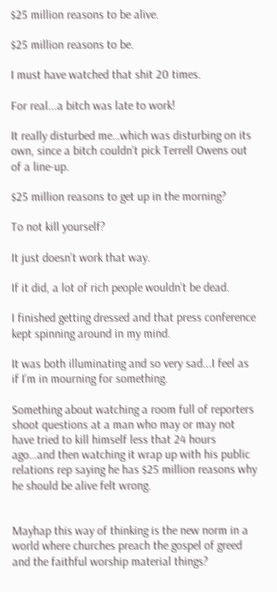$25 million reasons to be alive.

$25 million reasons to be.

I must have watched that shit 20 times.

For real...a bitch was late to work!

It really disturbed me…which was disturbing on its own, since a bitch couldn’t pick Terrell Owens out of a line-up.

$25 million reasons to get up in the morning?

To not kill yourself?

It just doesn’t work that way.

If it did, a lot of rich people wouldn’t be dead.

I finished getting dressed and that press conference kept spinning around in my mind.

It was both illuminating and so very sad...I feel as if I’m in mourning for something.

Something about watching a room full of reporters shoot questions at a man who may or may not have tried to kill himself less that 24 hours ago…and then watching it wrap up with his public relations rep saying he has $25 million reasons why he should be alive felt wrong.


Mayhap this way of thinking is the new norm in a world where churches preach the gospel of greed and the faithful worship material things?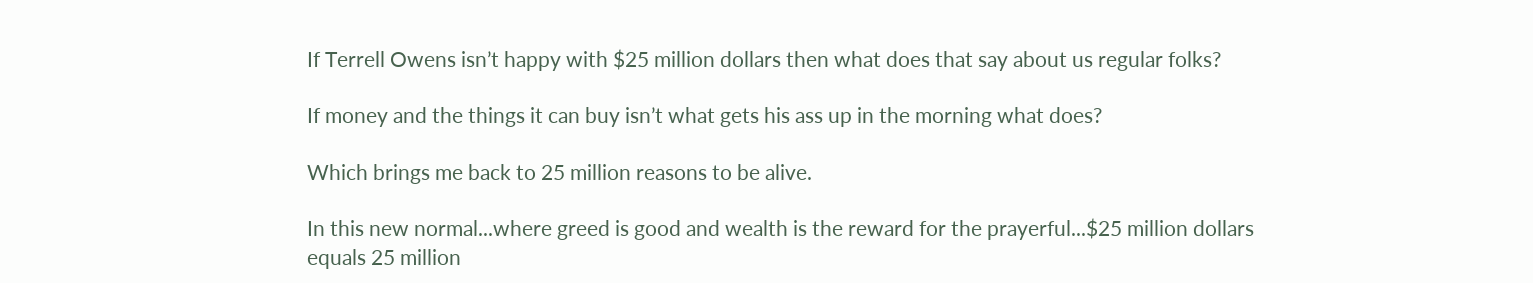If Terrell Owens isn’t happy with $25 million dollars then what does that say about us regular folks?

If money and the things it can buy isn’t what gets his ass up in the morning what does?

Which brings me back to 25 million reasons to be alive.

In this new normal...where greed is good and wealth is the reward for the prayerful...$25 million dollars equals 25 million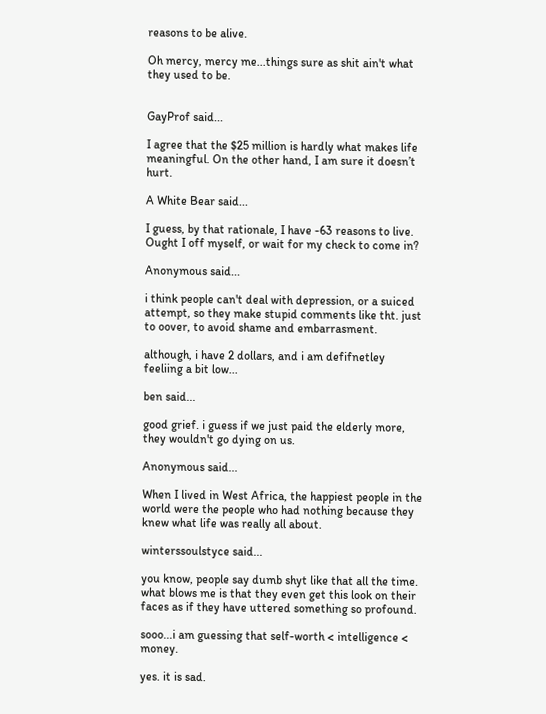reasons to be alive.

Oh mercy, mercy me...things sure as shit ain't what they used to be.


GayProf said...

I agree that the $25 million is hardly what makes life meaningful. On the other hand, I am sure it doesn’t hurt.

A White Bear said...

I guess, by that rationale, I have -63 reasons to live. Ought I off myself, or wait for my check to come in?

Anonymous said...

i think people can't deal with depression, or a suiced attempt, so they make stupid comments like tht. just to oover, to avoid shame and embarrasment.

although, i have 2 dollars, and i am defifnetley feeliing a bit low...

ben said...

good grief. i guess if we just paid the elderly more, they wouldn't go dying on us.

Anonymous said...

When I lived in West Africa, the happiest people in the world were the people who had nothing because they knew what life was really all about.

winterssoulstyce said...

you know, people say dumb shyt like that all the time. what blows me is that they even get this look on their faces as if they have uttered something so profound.

sooo...i am guessing that self-worth < intelligence < money.

yes. it is sad.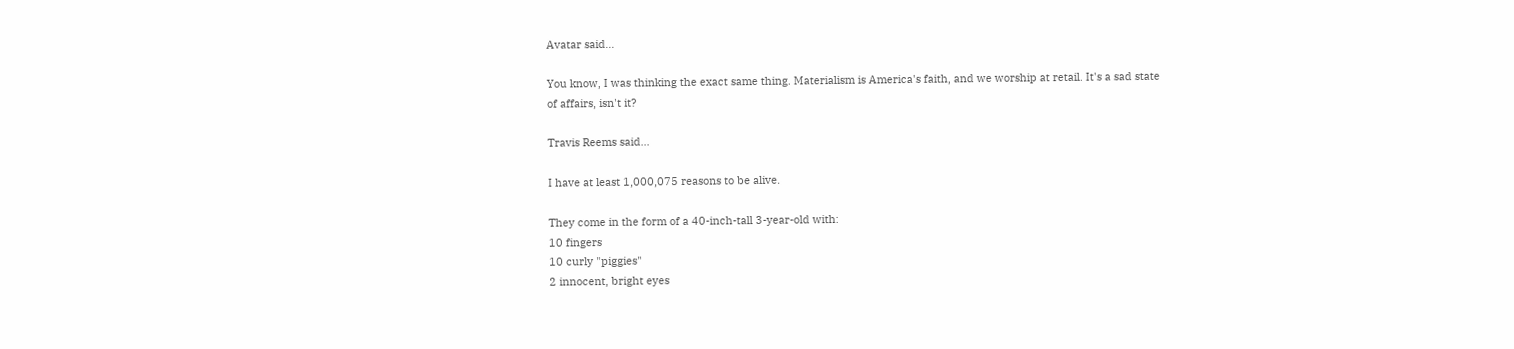Avatar said...

You know, I was thinking the exact same thing. Materialism is America's faith, and we worship at retail. It's a sad state of affairs, isn't it?

Travis Reems said...

I have at least 1,000,075 reasons to be alive.

They come in the form of a 40-inch-tall 3-year-old with:
10 fingers
10 curly "piggies"
2 innocent, bright eyes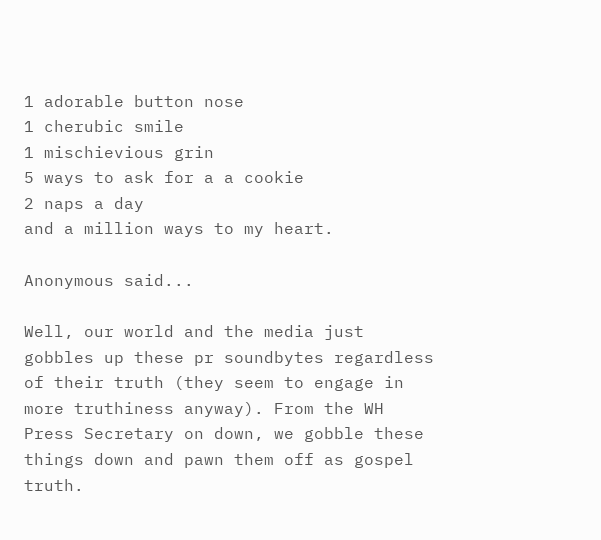1 adorable button nose
1 cherubic smile
1 mischievious grin
5 ways to ask for a a cookie
2 naps a day
and a million ways to my heart.

Anonymous said...

Well, our world and the media just gobbles up these pr soundbytes regardless of their truth (they seem to engage in more truthiness anyway). From the WH Press Secretary on down, we gobble these things down and pawn them off as gospel truth.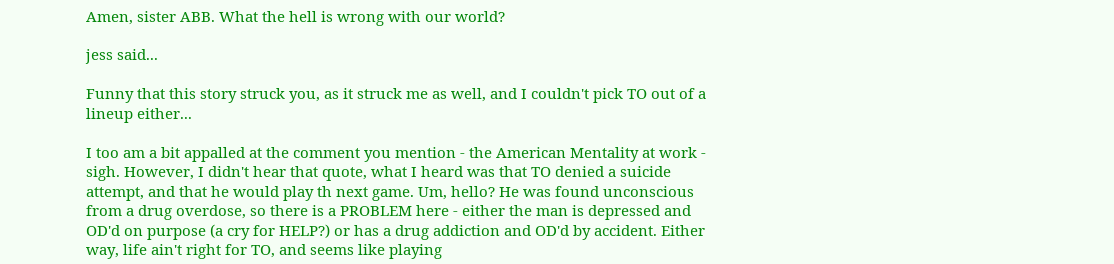Amen, sister ABB. What the hell is wrong with our world?

jess said...

Funny that this story struck you, as it struck me as well, and I couldn't pick TO out of a lineup either...

I too am a bit appalled at the comment you mention - the American Mentality at work - sigh. However, I didn't hear that quote, what I heard was that TO denied a suicide attempt, and that he would play th next game. Um, hello? He was found unconscious from a drug overdose, so there is a PROBLEM here - either the man is depressed and OD'd on purpose (a cry for HELP?) or has a drug addiction and OD'd by accident. Either way, life ain't right for TO, and seems like playing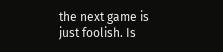the next game is just foolish. Is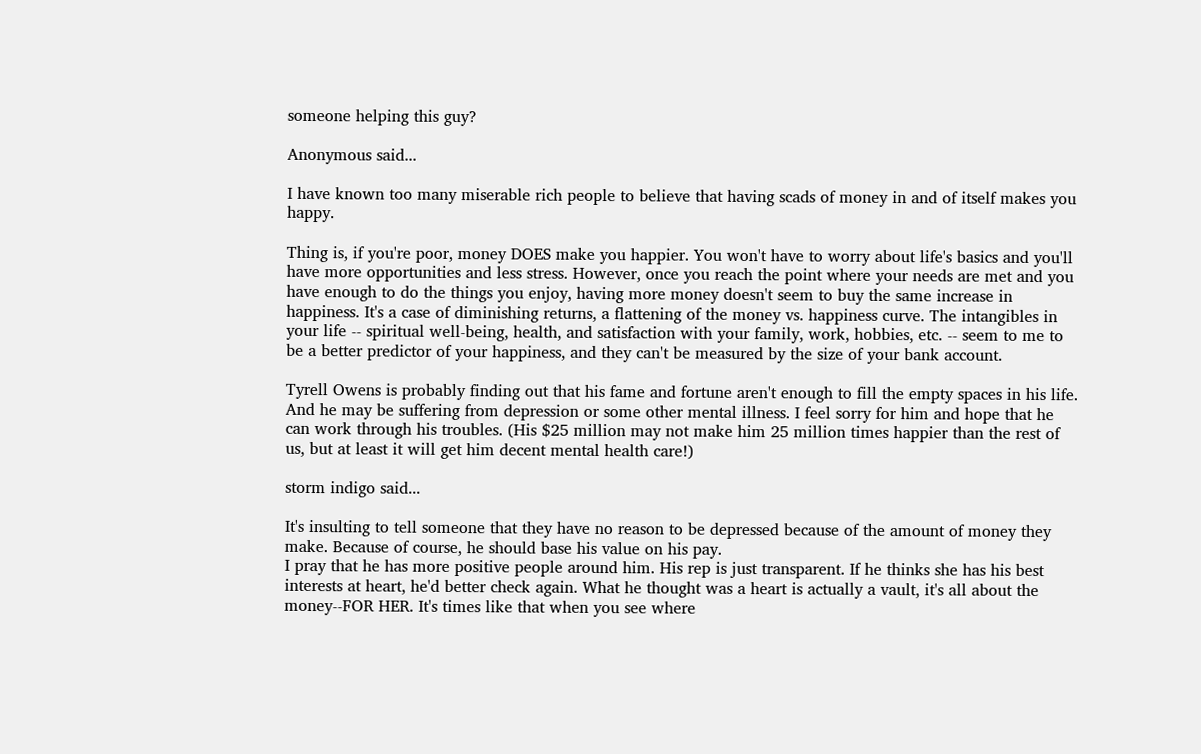someone helping this guy?

Anonymous said...

I have known too many miserable rich people to believe that having scads of money in and of itself makes you happy.

Thing is, if you're poor, money DOES make you happier. You won't have to worry about life's basics and you'll have more opportunities and less stress. However, once you reach the point where your needs are met and you have enough to do the things you enjoy, having more money doesn't seem to buy the same increase in happiness. It's a case of diminishing returns, a flattening of the money vs. happiness curve. The intangibles in your life -- spiritual well-being, health, and satisfaction with your family, work, hobbies, etc. -- seem to me to be a better predictor of your happiness, and they can't be measured by the size of your bank account.

Tyrell Owens is probably finding out that his fame and fortune aren't enough to fill the empty spaces in his life. And he may be suffering from depression or some other mental illness. I feel sorry for him and hope that he can work through his troubles. (His $25 million may not make him 25 million times happier than the rest of us, but at least it will get him decent mental health care!)

storm indigo said...

It's insulting to tell someone that they have no reason to be depressed because of the amount of money they make. Because of course, he should base his value on his pay.
I pray that he has more positive people around him. His rep is just transparent. If he thinks she has his best interests at heart, he'd better check again. What he thought was a heart is actually a vault, it's all about the money--FOR HER. It's times like that when you see where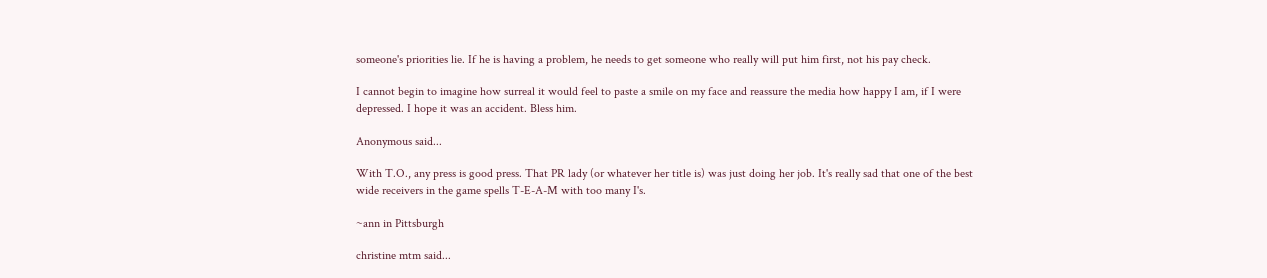someone's priorities lie. If he is having a problem, he needs to get someone who really will put him first, not his pay check.

I cannot begin to imagine how surreal it would feel to paste a smile on my face and reassure the media how happy I am, if I were depressed. I hope it was an accident. Bless him.

Anonymous said...

With T.O., any press is good press. That PR lady (or whatever her title is) was just doing her job. It's really sad that one of the best wide receivers in the game spells T-E-A-M with too many I's.

~ann in Pittsburgh

christine mtm said...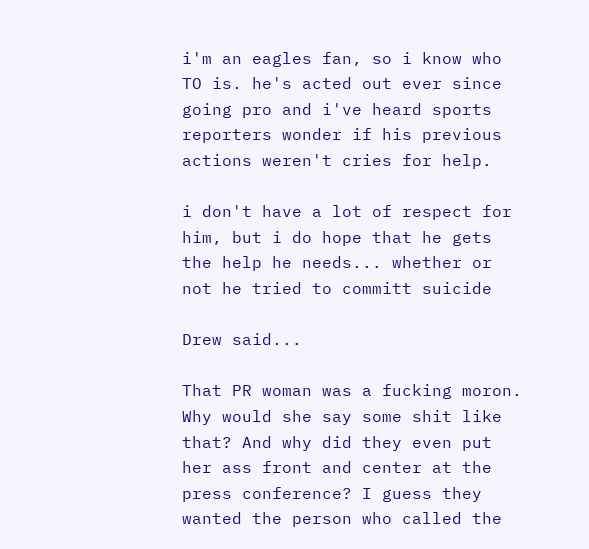i'm an eagles fan, so i know who TO is. he's acted out ever since going pro and i've heard sports reporters wonder if his previous actions weren't cries for help.

i don't have a lot of respect for him, but i do hope that he gets the help he needs... whether or not he tried to committ suicide

Drew said...

That PR woman was a fucking moron. Why would she say some shit like that? And why did they even put her ass front and center at the press conference? I guess they wanted the person who called the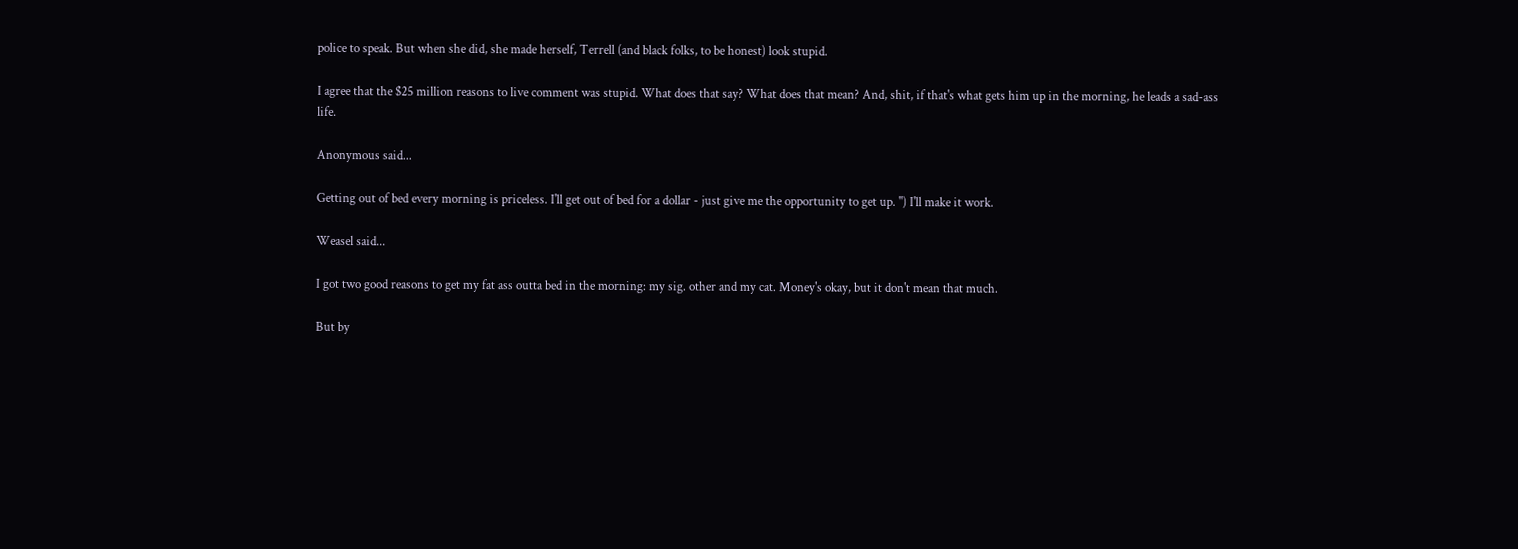police to speak. But when she did, she made herself, Terrell (and black folks, to be honest) look stupid.

I agree that the $25 million reasons to live comment was stupid. What does that say? What does that mean? And, shit, if that's what gets him up in the morning, he leads a sad-ass life.

Anonymous said...

Getting out of bed every morning is priceless. I'll get out of bed for a dollar - just give me the opportunity to get up. ") I'll make it work.

Weasel said...

I got two good reasons to get my fat ass outta bed in the morning: my sig. other and my cat. Money's okay, but it don't mean that much.

But by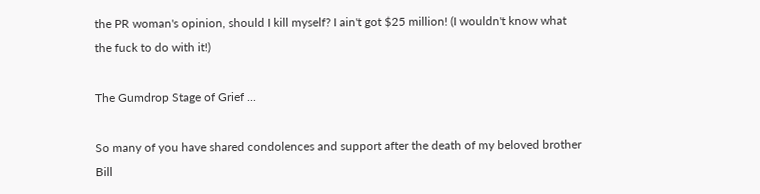the PR woman's opinion, should I kill myself? I ain't got $25 million! (I wouldn't know what the fuck to do with it!)

The Gumdrop Stage of Grief ...

So many of you have shared condolences and support after the death of my beloved brother Bill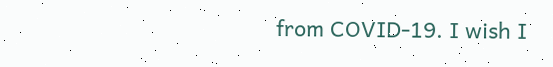from COVID-19. I wish I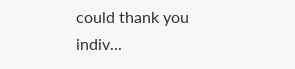could thank you indiv...